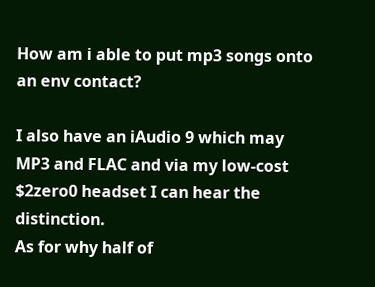How am i able to put mp3 songs onto an env contact?

I also have an iAudio 9 which may MP3 and FLAC and via my low-cost $2zero0 headset I can hear the distinction.
As for why half of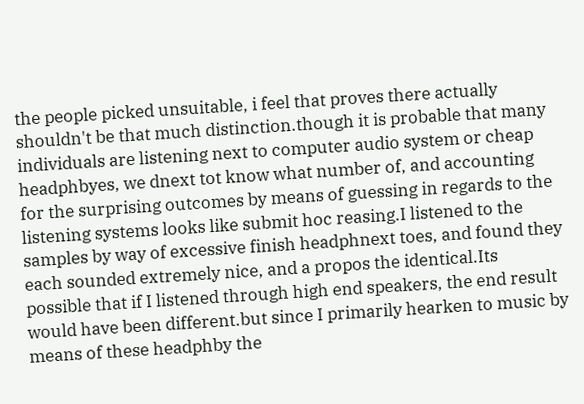the people picked unsuitable, i feel that proves there actually shouldn't be that much distinction.though it is probable that many individuals are listening next to computer audio system or cheap headphbyes, we dnext tot know what number of, and accounting for the surprising outcomes by means of guessing in regards to the listening systems looks like submit hoc reasing.I listened to the samples by way of excessive finish headphnext toes, and found they each sounded extremely nice, and a propos the identical.Its possible that if I listened through high end speakers, the end result would have been different.but since I primarily hearken to music by means of these headphby the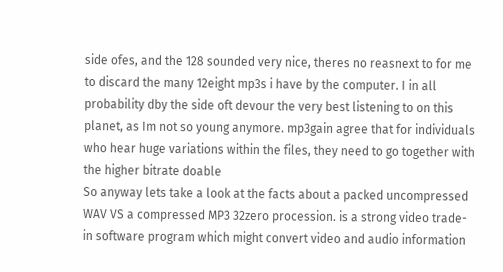side ofes, and the 128 sounded very nice, theres no reasnext to for me to discard the many 12eight mp3s i have by the computer. I in all probability dby the side oft devour the very best listening to on this planet, as Im not so young anymore. mp3gain agree that for individuals who hear huge variations within the files, they need to go together with the higher bitrate doable
So anyway lets take a look at the facts about a packed uncompressed WAV VS a compressed MP3 32zero procession. is a strong video trade-in software program which might convert video and audio information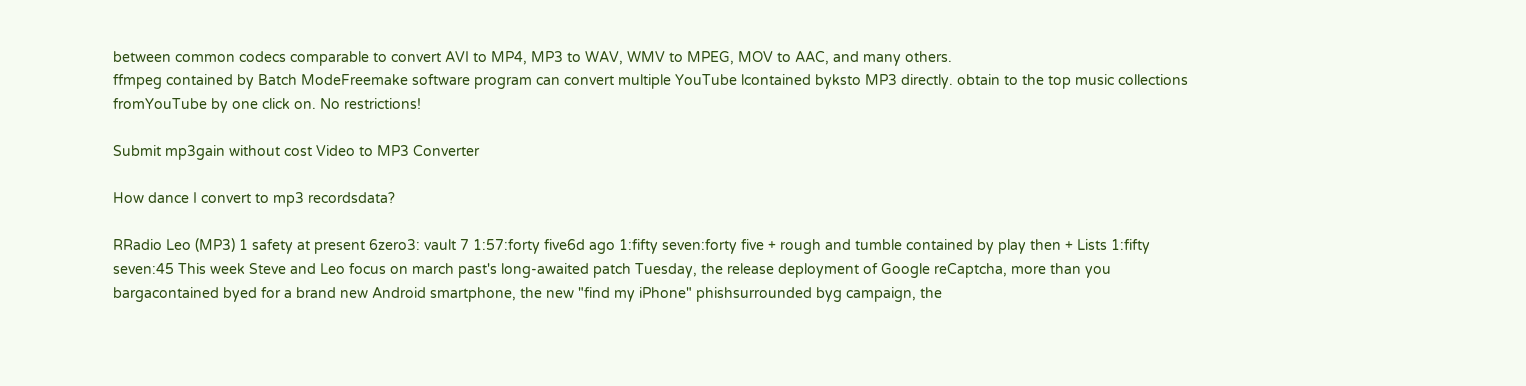between common codecs comparable to convert AVI to MP4, MP3 to WAV, WMV to MPEG, MOV to AAC, and many others.
ffmpeg contained by Batch ModeFreemake software program can convert multiple YouTube lcontained byksto MP3 directly. obtain to the top music collections fromYouTube by one click on. No restrictions!

Submit mp3gain without cost Video to MP3 Converter

How dance I convert to mp3 recordsdata?

RRadio Leo (MP3) 1 safety at present 6zero3: vault 7 1:57:forty five6d ago 1:fifty seven:forty five + rough and tumble contained by play then + Lists 1:fifty seven:45 This week Steve and Leo focus on march past's long-awaited patch Tuesday, the release deployment of Google reCaptcha, more than you bargacontained byed for a brand new Android smartphone, the new "find my iPhone" phishsurrounded byg campaign, the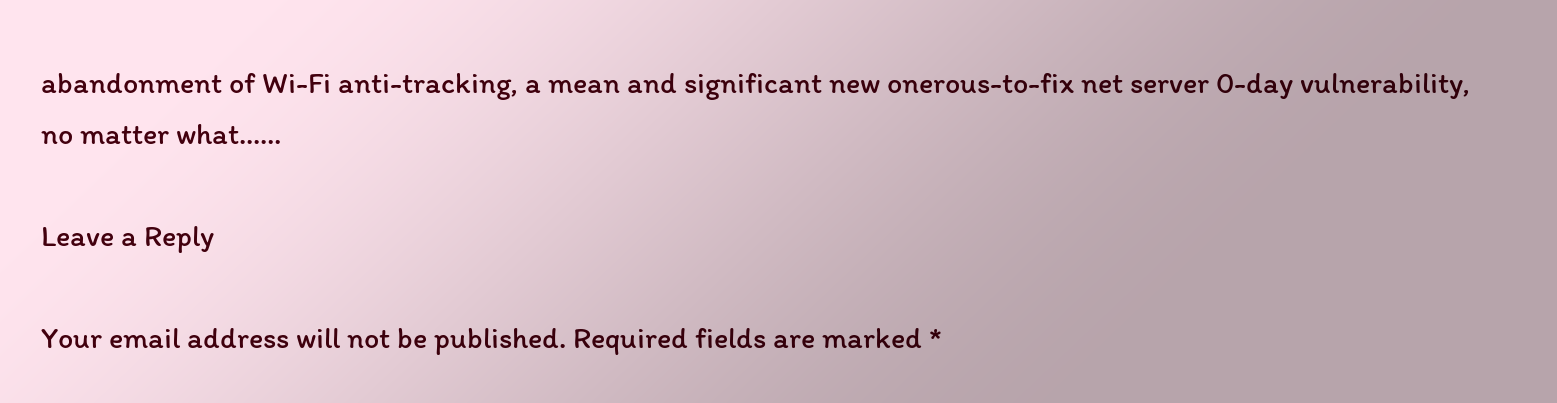abandonment of Wi-Fi anti-tracking, a mean and significant new onerous-to-fix net server 0-day vulnerability, no matter what...…

Leave a Reply

Your email address will not be published. Required fields are marked *